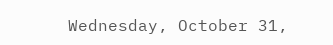Wednesday, October 31,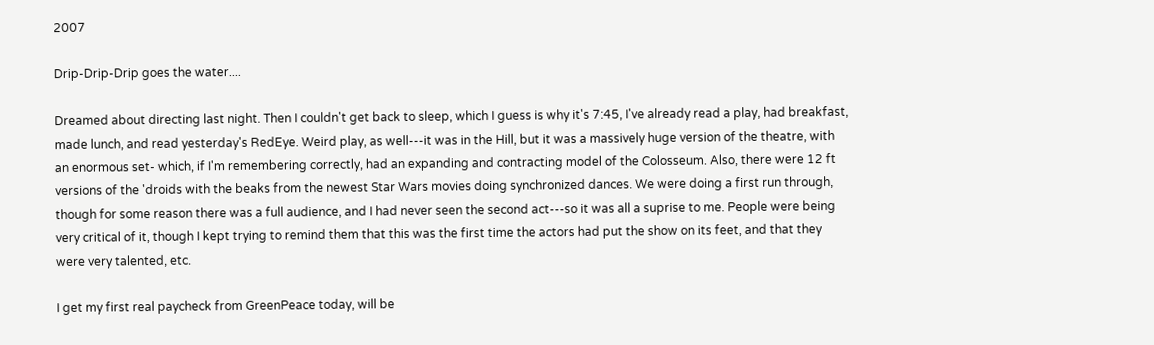2007

Drip-Drip-Drip goes the water....

Dreamed about directing last night. Then I couldn't get back to sleep, which I guess is why it's 7:45, I've already read a play, had breakfast, made lunch, and read yesterday's RedEye. Weird play, as well---it was in the Hill, but it was a massively huge version of the theatre, with an enormous set- which, if I'm remembering correctly, had an expanding and contracting model of the Colosseum. Also, there were 12 ft versions of the 'droids with the beaks from the newest Star Wars movies doing synchronized dances. We were doing a first run through, though for some reason there was a full audience, and I had never seen the second act---so it was all a suprise to me. People were being very critical of it, though I kept trying to remind them that this was the first time the actors had put the show on its feet, and that they were very talented, etc.

I get my first real paycheck from GreenPeace today, will be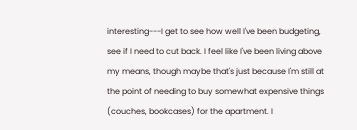interesting---I get to see how well I've been budgeting, see if I need to cut back. I feel like I've been living above my means, though maybe that's just because I'm still at the point of needing to buy somewhat expensive things (couches, bookcases) for the apartment. I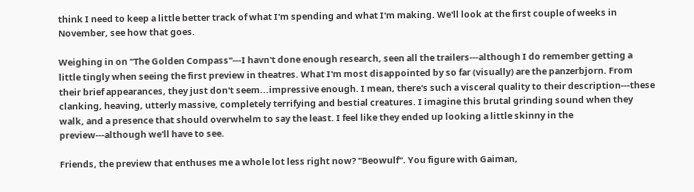think I need to keep a little better track of what I'm spending and what I'm making. We'll look at the first couple of weeks in November, see how that goes.

Weighing in on "The Golden Compass"---I havn't done enough research, seen all the trailers---although I do remember getting a little tingly when seeing the first preview in theatres. What I'm most disappointed by so far (visually) are the panzerbjorn. From their brief appearances, they just don't seem...impressive enough. I mean, there's such a visceral quality to their description---these clanking, heaving, utterly massive, completely terrifying and bestial creatures. I imagine this brutal grinding sound when they walk, and a presence that should overwhelm to say the least. I feel like they ended up looking a little skinny in the preview---although we'll have to see.

Friends, the preview that enthuses me a whole lot less right now? "Beowulf". You figure with Gaiman,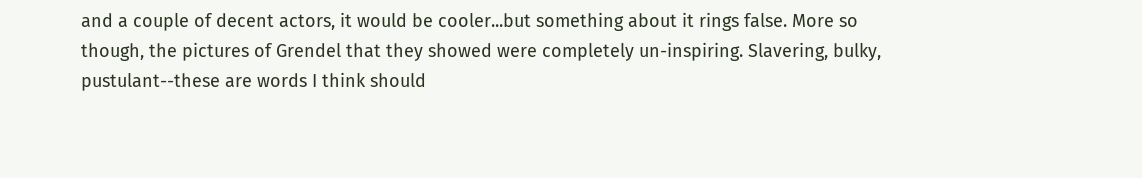and a couple of decent actors, it would be cooler...but something about it rings false. More so though, the pictures of Grendel that they showed were completely un-inspiring. Slavering, bulky, pustulant--these are words I think should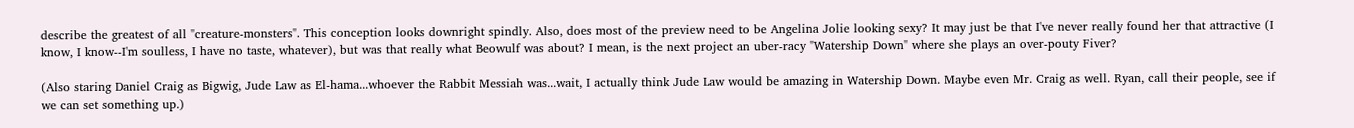describe the greatest of all "creature-monsters". This conception looks downright spindly. Also, does most of the preview need to be Angelina Jolie looking sexy? It may just be that I've never really found her that attractive (I know, I know--I'm soulless, I have no taste, whatever), but was that really what Beowulf was about? I mean, is the next project an uber-racy "Watership Down" where she plays an over-pouty Fiver?

(Also staring Daniel Craig as Bigwig, Jude Law as El-hama...whoever the Rabbit Messiah was...wait, I actually think Jude Law would be amazing in Watership Down. Maybe even Mr. Craig as well. Ryan, call their people, see if we can set something up.)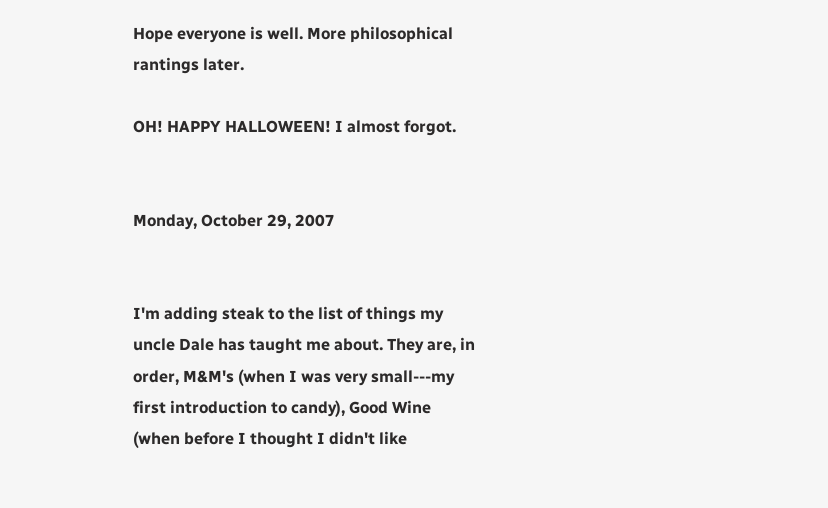Hope everyone is well. More philosophical rantings later.

OH! HAPPY HALLOWEEN! I almost forgot.


Monday, October 29, 2007


I'm adding steak to the list of things my uncle Dale has taught me about. They are, in order, M&M's (when I was very small---my first introduction to candy), Good Wine (when before I thought I didn't like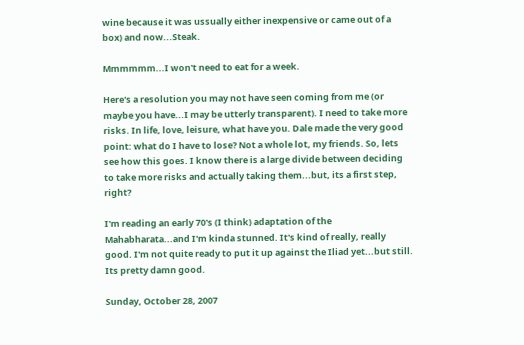wine because it was ussually either inexpensive or came out of a box) and now...Steak.

Mmmmmm...I won't need to eat for a week.

Here's a resolution you may not have seen coming from me (or maybe you have...I may be utterly transparent). I need to take more risks. In life, love, leisure, what have you. Dale made the very good point: what do I have to lose? Not a whole lot, my friends. So, lets see how this goes. I know there is a large divide between deciding to take more risks and actually taking them...but, its a first step, right?

I'm reading an early 70's (I think) adaptation of the Mahabharata...and I'm kinda stunned. It's kind of really, really good. I'm not quite ready to put it up against the Iliad yet...but still. Its pretty damn good.

Sunday, October 28, 2007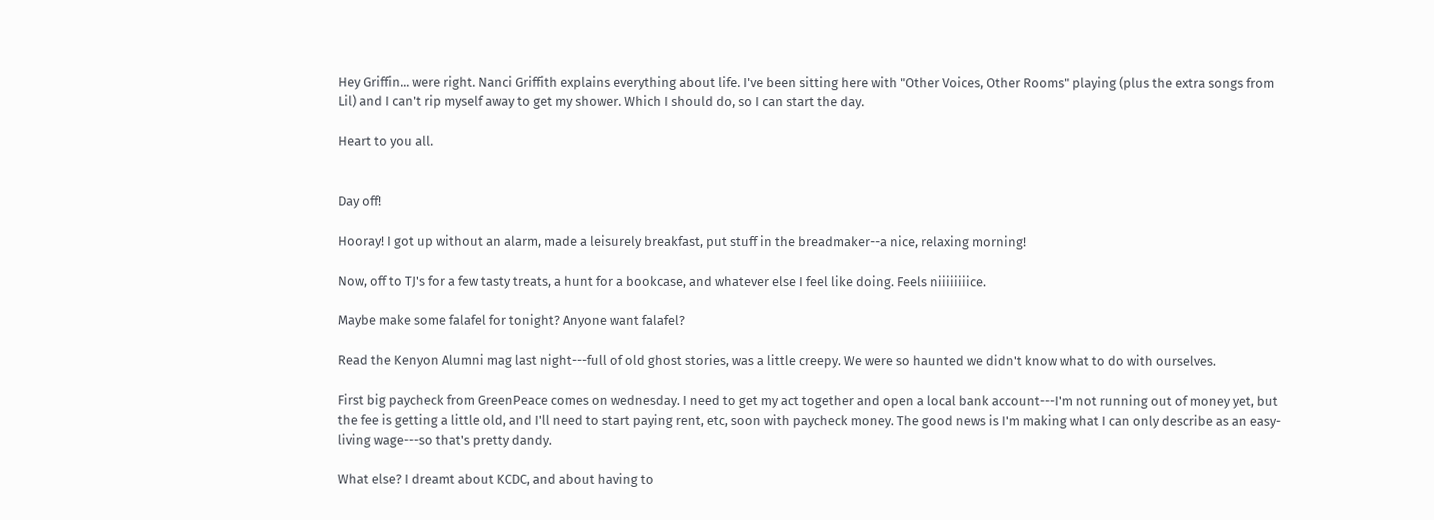Hey Griffin... were right. Nanci Griffith explains everything about life. I've been sitting here with "Other Voices, Other Rooms" playing (plus the extra songs from Lil) and I can't rip myself away to get my shower. Which I should do, so I can start the day.

Heart to you all.


Day off!

Hooray! I got up without an alarm, made a leisurely breakfast, put stuff in the breadmaker--a nice, relaxing morning!

Now, off to TJ's for a few tasty treats, a hunt for a bookcase, and whatever else I feel like doing. Feels niiiiiiiice.

Maybe make some falafel for tonight? Anyone want falafel?

Read the Kenyon Alumni mag last night---full of old ghost stories, was a little creepy. We were so haunted we didn't know what to do with ourselves.

First big paycheck from GreenPeace comes on wednesday. I need to get my act together and open a local bank account---I'm not running out of money yet, but the fee is getting a little old, and I'll need to start paying rent, etc, soon with paycheck money. The good news is I'm making what I can only describe as an easy-living wage---so that's pretty dandy.

What else? I dreamt about KCDC, and about having to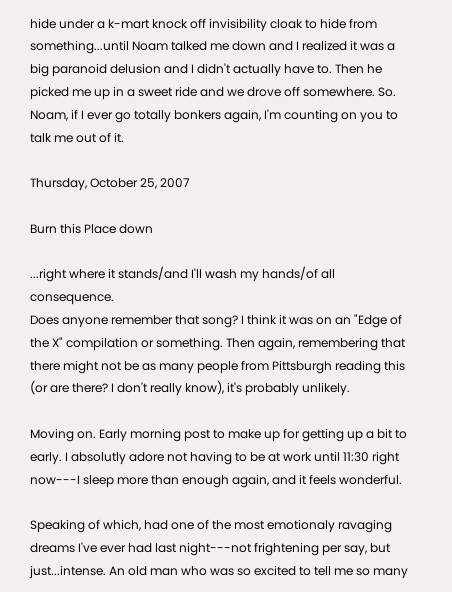hide under a k-mart knock off invisibility cloak to hide from something...until Noam talked me down and I realized it was a big paranoid delusion and I didn't actually have to. Then he picked me up in a sweet ride and we drove off somewhere. So. Noam, if I ever go totally bonkers again, I'm counting on you to talk me out of it.

Thursday, October 25, 2007

Burn this Place down

...right where it stands/and I'll wash my hands/of all consequence.
Does anyone remember that song? I think it was on an "Edge of the X" compilation or something. Then again, remembering that there might not be as many people from Pittsburgh reading this (or are there? I don't really know), it's probably unlikely.

Moving on. Early morning post to make up for getting up a bit to early. I absolutly adore not having to be at work until 11:30 right now---I sleep more than enough again, and it feels wonderful.

Speaking of which, had one of the most emotionaly ravaging dreams I've ever had last night---not frightening per say, but just...intense. An old man who was so excited to tell me so many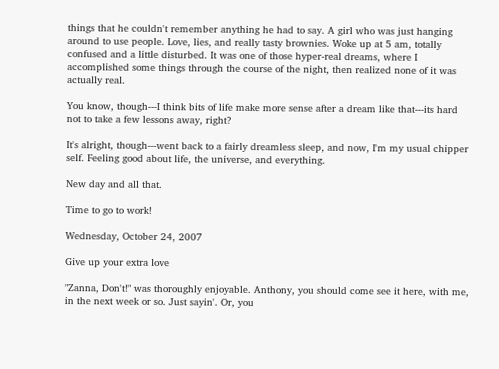things that he couldn't remember anything he had to say. A girl who was just hanging around to use people. Love, lies, and really tasty brownies. Woke up at 5 am, totally confused and a little disturbed. It was one of those hyper-real dreams, where I accomplished some things through the course of the night, then realized none of it was actually real.

You know, though---I think bits of life make more sense after a dream like that---its hard not to take a few lessons away, right?

It's alright, though---went back to a fairly dreamless sleep, and now, I'm my usual chipper self. Feeling good about life, the universe, and everything.

New day and all that.

Time to go to work!

Wednesday, October 24, 2007

Give up your extra love

"Zanna, Don't!" was thoroughly enjoyable. Anthony, you should come see it here, with me, in the next week or so. Just sayin'. Or, you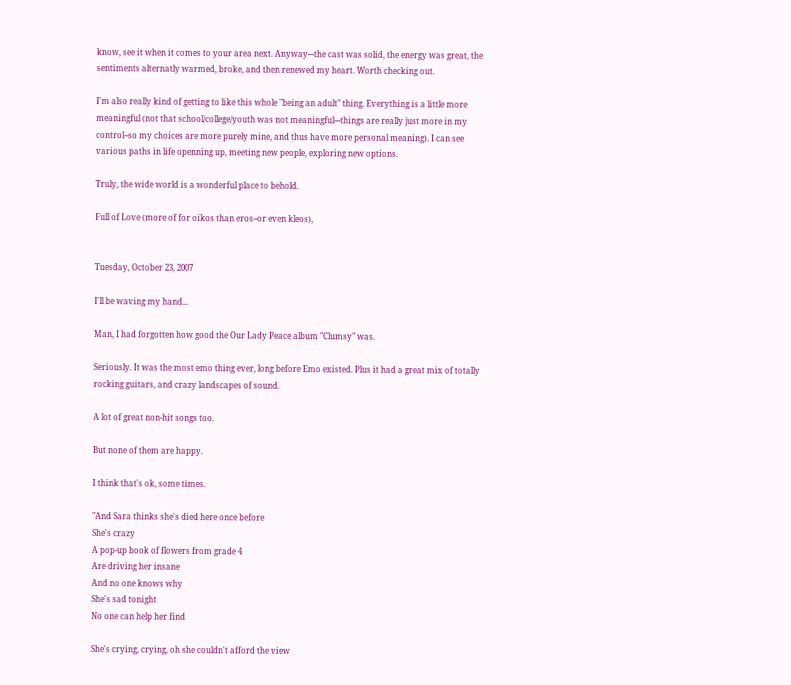know, see it when it comes to your area next. Anyway---the cast was solid, the energy was great, the sentiments alternatly warmed, broke, and then renewed my heart. Worth checking out.

I'm also really kind of getting to like this whole "being an adult" thing. Everything is a little more meaningful (not that school/college/youth was not meaningful---things are really just more in my control--so my choices are more purely mine, and thus have more personal meaning). I can see various paths in life openning up, meeting new people, exploring new options.

Truly, the wide world is a wonderful place to behold.

Full of Love (more of for oikos than eros--or even kleos),


Tuesday, October 23, 2007

I'll be waving my hand...

Man, I had forgotten how good the Our Lady Peace album "Clumsy" was.

Seriously. It was the most emo thing ever, long before Emo existed. Plus it had a great mix of totally rocking guitars, and crazy landscapes of sound.

A lot of great non-hit songs too.

But none of them are happy.

I think that's ok, some times.

"And Sara thinks she's died here once before
She's crazy
A pop-up book of flowers from grade 4
Are driving her insane
And no one knows why
She's sad tonight
No one can help her find

She's crying, crying, oh she couldn't afford the view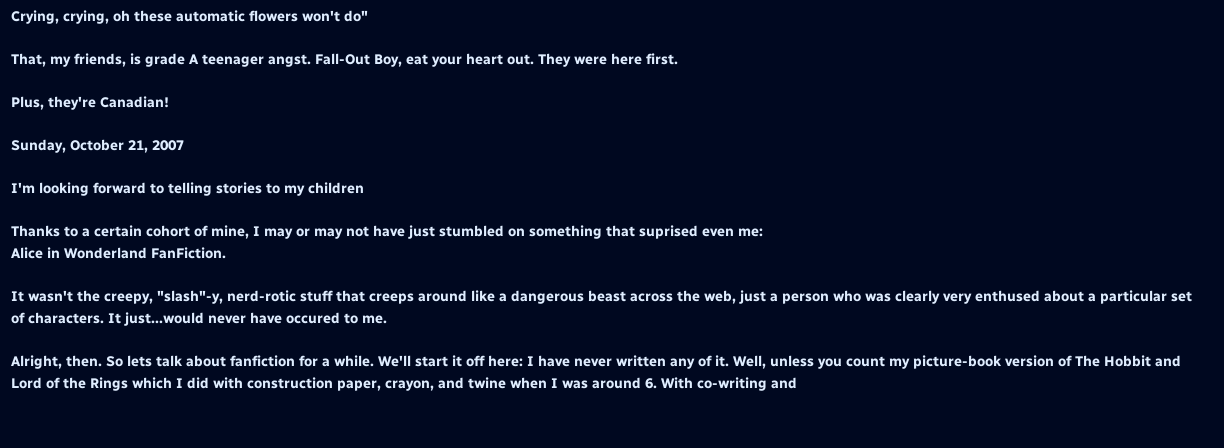Crying, crying, oh these automatic flowers won't do"

That, my friends, is grade A teenager angst. Fall-Out Boy, eat your heart out. They were here first.

Plus, they're Canadian!

Sunday, October 21, 2007

I'm looking forward to telling stories to my children

Thanks to a certain cohort of mine, I may or may not have just stumbled on something that suprised even me:
Alice in Wonderland FanFiction.

It wasn't the creepy, "slash"-y, nerd-rotic stuff that creeps around like a dangerous beast across the web, just a person who was clearly very enthused about a particular set of characters. It just...would never have occured to me.

Alright, then. So lets talk about fanfiction for a while. We'll start it off here: I have never written any of it. Well, unless you count my picture-book version of The Hobbit and Lord of the Rings which I did with construction paper, crayon, and twine when I was around 6. With co-writing and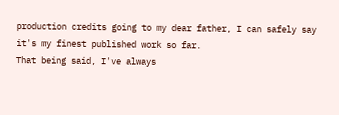production credits going to my dear father, I can safely say it's my finest published work so far.
That being said, I've always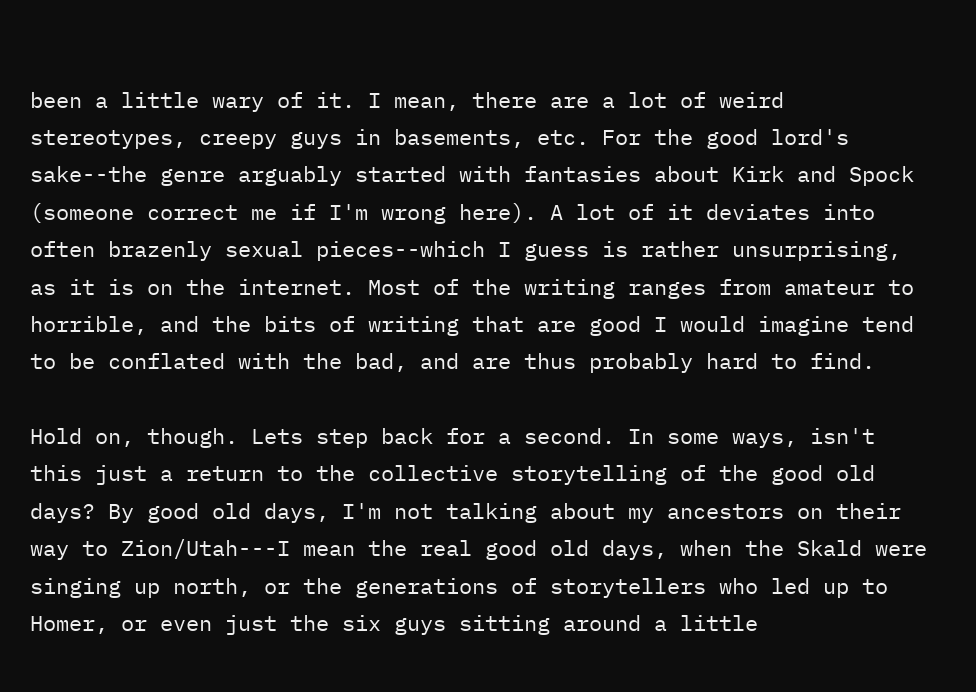been a little wary of it. I mean, there are a lot of weird stereotypes, creepy guys in basements, etc. For the good lord's sake--the genre arguably started with fantasies about Kirk and Spock (someone correct me if I'm wrong here). A lot of it deviates into often brazenly sexual pieces--which I guess is rather unsurprising, as it is on the internet. Most of the writing ranges from amateur to horrible, and the bits of writing that are good I would imagine tend to be conflated with the bad, and are thus probably hard to find.

Hold on, though. Lets step back for a second. In some ways, isn't this just a return to the collective storytelling of the good old days? By good old days, I'm not talking about my ancestors on their way to Zion/Utah---I mean the real good old days, when the Skald were singing up north, or the generations of storytellers who led up to Homer, or even just the six guys sitting around a little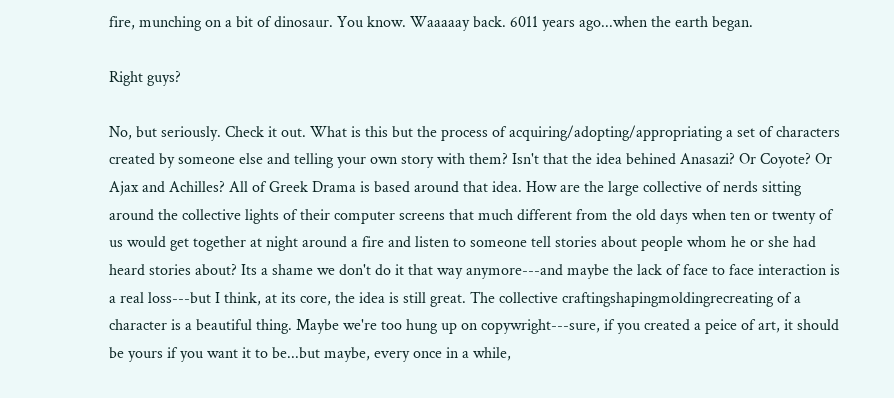fire, munching on a bit of dinosaur. You know. Waaaaay back. 6011 years ago...when the earth began.

Right guys?

No, but seriously. Check it out. What is this but the process of acquiring/adopting/appropriating a set of characters created by someone else and telling your own story with them? Isn't that the idea behined Anasazi? Or Coyote? Or Ajax and Achilles? All of Greek Drama is based around that idea. How are the large collective of nerds sitting around the collective lights of their computer screens that much different from the old days when ten or twenty of us would get together at night around a fire and listen to someone tell stories about people whom he or she had heard stories about? Its a shame we don't do it that way anymore---and maybe the lack of face to face interaction is a real loss---but I think, at its core, the idea is still great. The collective craftingshapingmoldingrecreating of a character is a beautiful thing. Maybe we're too hung up on copywright---sure, if you created a peice of art, it should be yours if you want it to be...but maybe, every once in a while,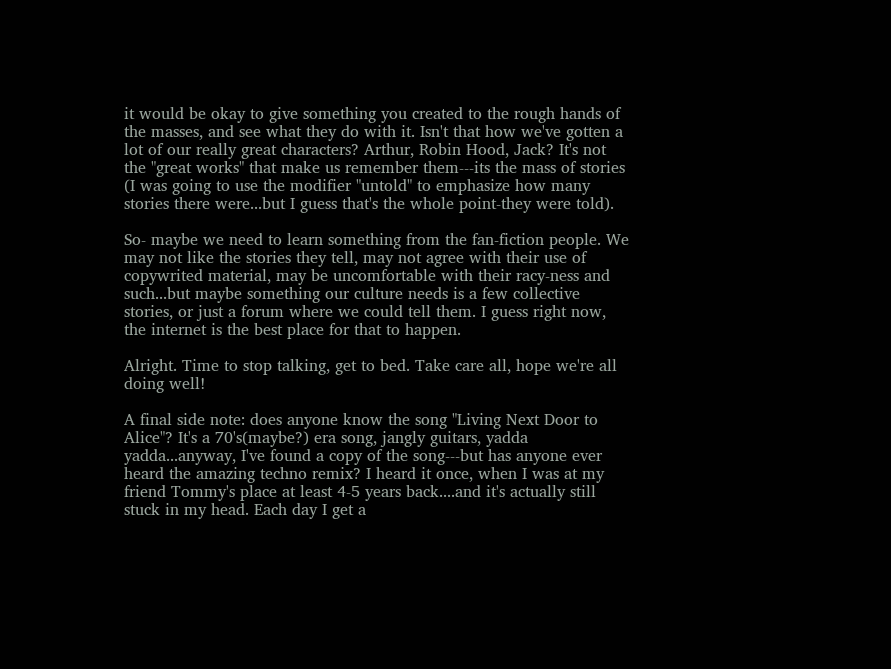it would be okay to give something you created to the rough hands of the masses, and see what they do with it. Isn't that how we've gotten a lot of our really great characters? Arthur, Robin Hood, Jack? It's not the "great works" that make us remember them---its the mass of stories (I was going to use the modifier "untold" to emphasize how many stories there were...but I guess that's the whole point-they were told).

So- maybe we need to learn something from the fan-fiction people. We may not like the stories they tell, may not agree with their use of copywrited material, may be uncomfortable with their racy-ness and such...but maybe something our culture needs is a few collective stories, or just a forum where we could tell them. I guess right now, the internet is the best place for that to happen.

Alright. Time to stop talking, get to bed. Take care all, hope we're all doing well!

A final side note: does anyone know the song "Living Next Door to Alice"? It's a 70's(maybe?) era song, jangly guitars, yadda yadda...anyway, I've found a copy of the song---but has anyone ever heard the amazing techno remix? I heard it once, when I was at my friend Tommy's place at least 4-5 years back....and it's actually still stuck in my head. Each day I get a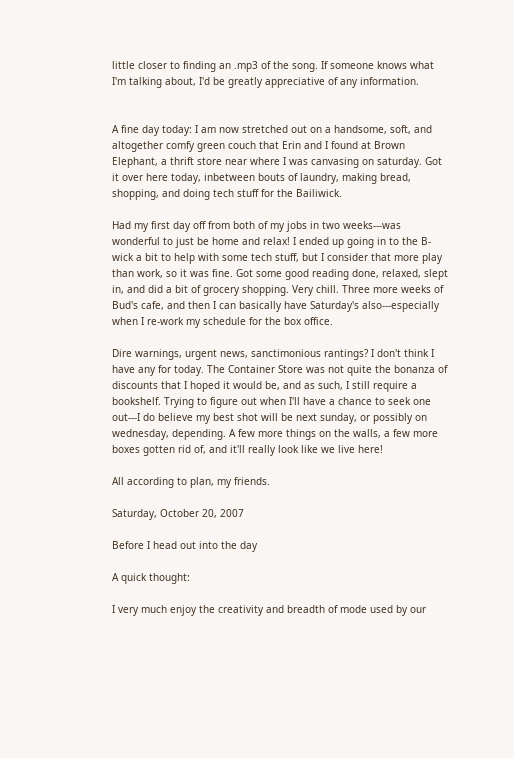little closer to finding an .mp3 of the song. If someone knows what I'm talking about, I'd be greatly appreciative of any information.


A fine day today: I am now stretched out on a handsome, soft, and altogether comfy green couch that Erin and I found at Brown Elephant, a thrift store near where I was canvasing on saturday. Got it over here today, inbetween bouts of laundry, making bread, shopping, and doing tech stuff for the Bailiwick.

Had my first day off from both of my jobs in two weeks---was wonderful to just be home and relax! I ended up going in to the B-wick a bit to help with some tech stuff, but I consider that more play than work, so it was fine. Got some good reading done, relaxed, slept in, and did a bit of grocery shopping. Very chill. Three more weeks of Bud's cafe, and then I can basically have Saturday's also---especially when I re-work my schedule for the box office.

Dire warnings, urgent news, sanctimonious rantings? I don't think I have any for today. The Container Store was not quite the bonanza of discounts that I hoped it would be, and as such, I still require a bookshelf. Trying to figure out when I'll have a chance to seek one out---I do believe my best shot will be next sunday, or possibly on wednesday, depending. A few more things on the walls, a few more boxes gotten rid of, and it'll really look like we live here!

All according to plan, my friends.

Saturday, October 20, 2007

Before I head out into the day

A quick thought:

I very much enjoy the creativity and breadth of mode used by our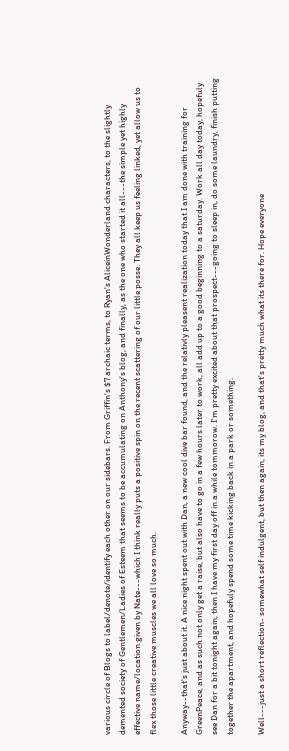various circle of Blogs to label/denote/identify each other on our sidebars. From Griffin's $7 archaic terms, to Ryan's AliceinWonderland characters, to the slightly demented society of Gentlemen/Ladies of Esteem that seems to be accumulating on Anthony's blog, and finally, as the one who started it all---the simple yet highly effective name/location given by Nate---which I think really puts a positive spin on the recent scattering of our little posse. They all keep us feeling linked, yet allow us to flex those little creative muscles we all love so much.

Anyway--that's just about it. A nice night spent out with Dan, a new cool dive bar found, and the relativly pleasent realization today that I am done with training for GreenPeace, and as such not only get a raise, but also have to go in a few hours later to work, all add up to a good beginning to a saturday. Work all day today, hopefuly see Dan for a bit tonight again, then I have my first day off in a while tommorow. I'm pretty excited about that prospect---going to sleep in, do some laundry, finish putting together the apartment, and hopefuly spend some time kicking back in a park or something.

Well---just a short reflection- somewhat self indulgent, but then again, its my blog, and that's pretty much what its there for. Hope everyone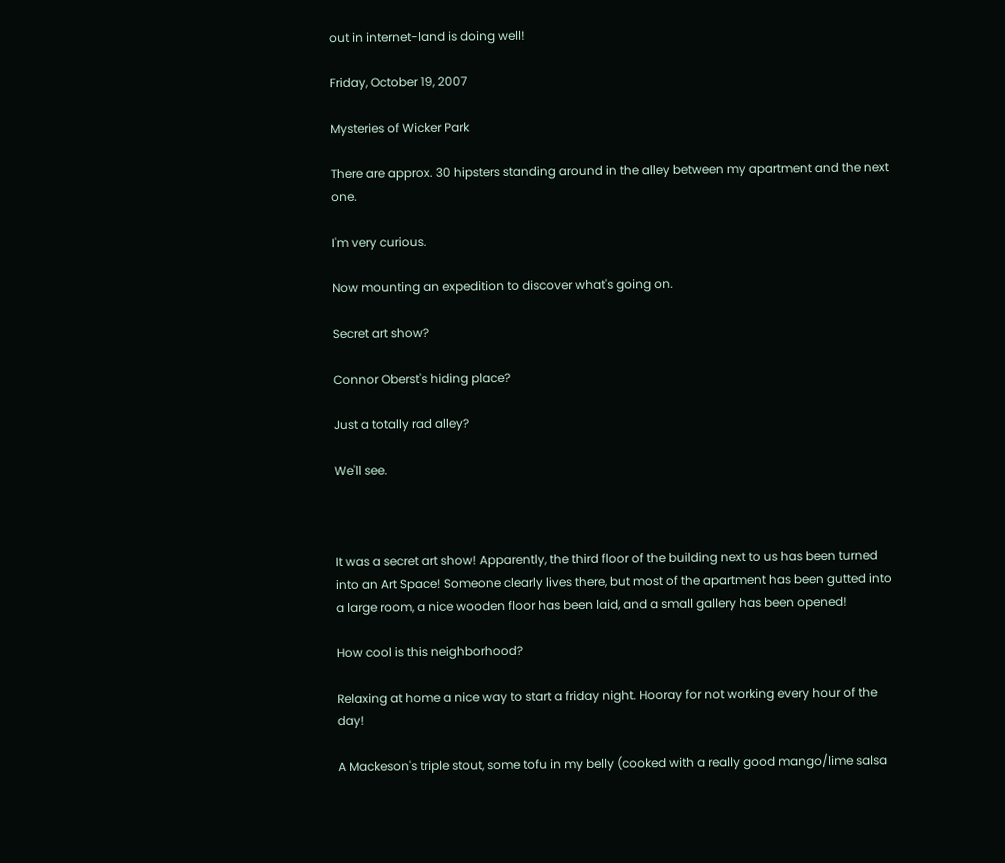out in internet-land is doing well!

Friday, October 19, 2007

Mysteries of Wicker Park

There are approx. 30 hipsters standing around in the alley between my apartment and the next one.

I'm very curious.

Now mounting an expedition to discover what's going on.

Secret art show?

Connor Oberst's hiding place?

Just a totally rad alley?

We'll see.



It was a secret art show! Apparently, the third floor of the building next to us has been turned into an Art Space! Someone clearly lives there, but most of the apartment has been gutted into a large room, a nice wooden floor has been laid, and a small gallery has been opened!

How cool is this neighborhood?

Relaxing at home a nice way to start a friday night. Hooray for not working every hour of the day!

A Mackeson's triple stout, some tofu in my belly (cooked with a really good mango/lime salsa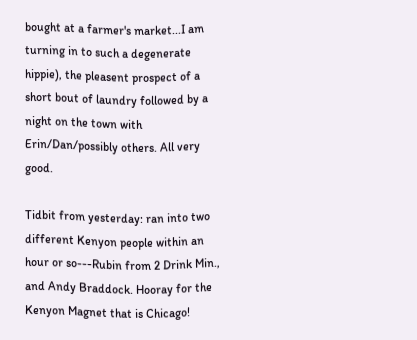bought at a farmer's market...I am turning in to such a degenerate hippie), the pleasent prospect of a short bout of laundry followed by a night on the town with Erin/Dan/possibly others. All very good.

Tidbit from yesterday: ran into two different Kenyon people within an hour or so---Rubin from 2 Drink Min., and Andy Braddock. Hooray for the Kenyon Magnet that is Chicago!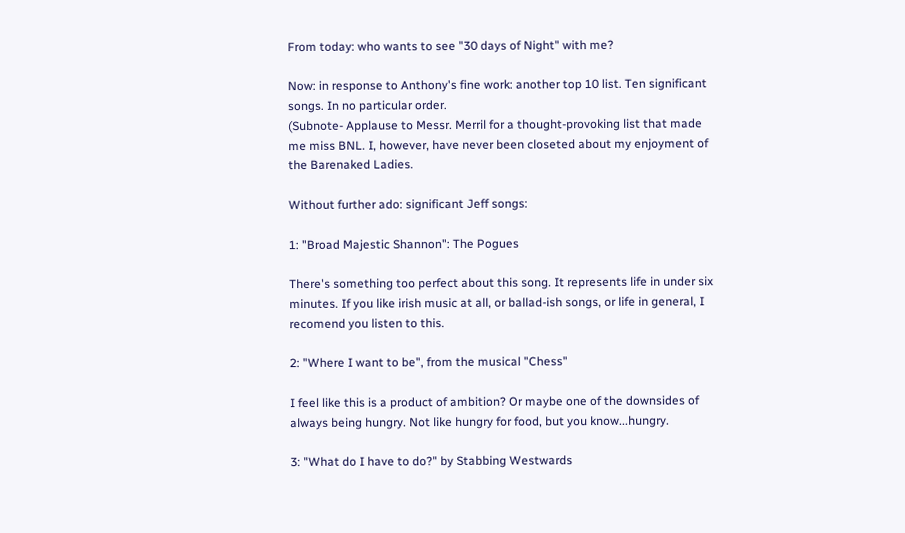From today: who wants to see "30 days of Night" with me?

Now: in response to Anthony's fine work: another top 10 list. Ten significant songs. In no particular order.
(Subnote- Applause to Messr. Merril for a thought-provoking list that made me miss BNL. I, however, have never been closeted about my enjoyment of the Barenaked Ladies.

Without further ado: significant Jeff songs:

1: "Broad Majestic Shannon": The Pogues

There's something too perfect about this song. It represents life in under six minutes. If you like irish music at all, or ballad-ish songs, or life in general, I recomend you listen to this.

2: "Where I want to be", from the musical "Chess"

I feel like this is a product of ambition? Or maybe one of the downsides of always being hungry. Not like hungry for food, but you know...hungry.

3: "What do I have to do?" by Stabbing Westwards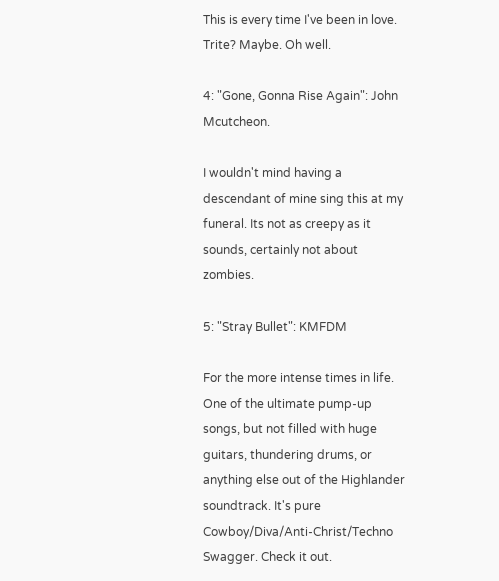This is every time I've been in love. Trite? Maybe. Oh well.

4: "Gone, Gonna Rise Again": John Mcutcheon.

I wouldn't mind having a descendant of mine sing this at my funeral. Its not as creepy as it sounds, certainly not about zombies.

5: "Stray Bullet": KMFDM

For the more intense times in life. One of the ultimate pump-up songs, but not filled with huge guitars, thundering drums, or anything else out of the Highlander soundtrack. It's pure Cowboy/Diva/Anti-Christ/Techno Swagger. Check it out.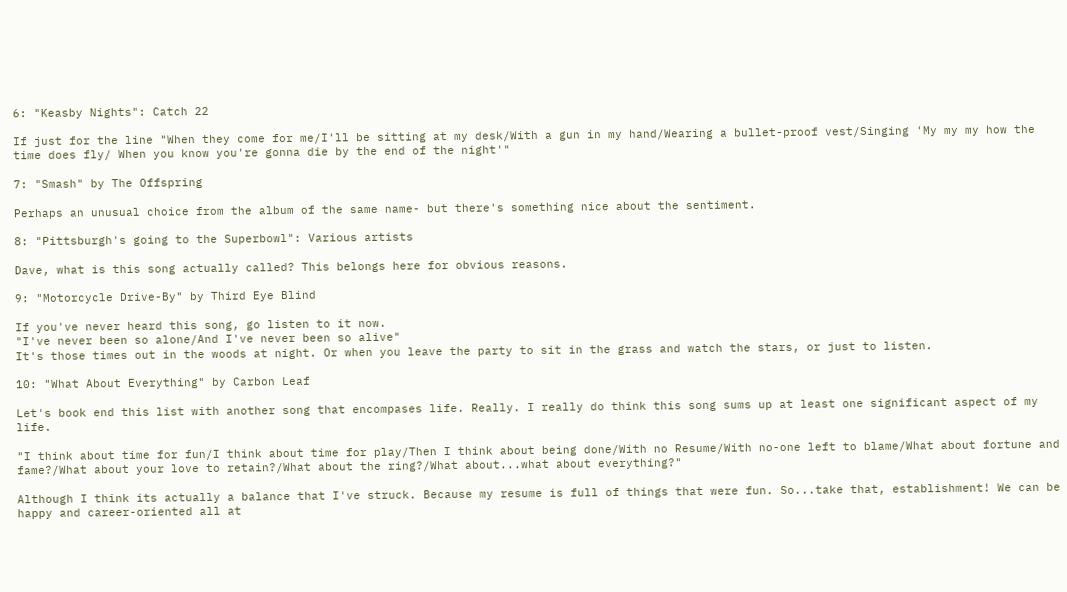6: "Keasby Nights": Catch 22

If just for the line "When they come for me/I'll be sitting at my desk/With a gun in my hand/Wearing a bullet-proof vest/Singing 'My my my how the time does fly/ When you know you're gonna die by the end of the night'"

7: "Smash" by The Offspring

Perhaps an unusual choice from the album of the same name- but there's something nice about the sentiment.

8: "Pittsburgh's going to the Superbowl": Various artists

Dave, what is this song actually called? This belongs here for obvious reasons.

9: "Motorcycle Drive-By" by Third Eye Blind

If you've never heard this song, go listen to it now.
"I've never been so alone/And I've never been so alive"
It's those times out in the woods at night. Or when you leave the party to sit in the grass and watch the stars, or just to listen.

10: "What About Everything" by Carbon Leaf

Let's book end this list with another song that encompases life. Really. I really do think this song sums up at least one significant aspect of my life.

"I think about time for fun/I think about time for play/Then I think about being done/With no Resume/With no-one left to blame/What about fortune and fame?/What about your love to retain?/What about the ring?/What about...what about everything?"

Although I think its actually a balance that I've struck. Because my resume is full of things that were fun. So...take that, establishment! We can be happy and career-oriented all at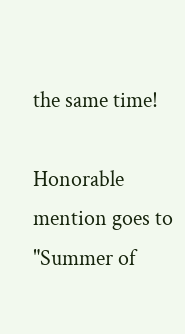the same time!

Honorable mention goes to "Summer of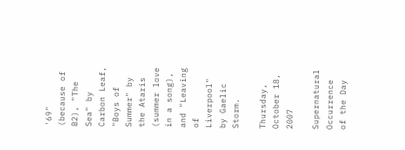'69" (because of B2), "The Sea" by Carbon Leaf, "Boys of Summer" by the Ataris (summer love in a song), and "Leaving of Liverpool" by Gaelic Storm.

Thursday, October 18, 2007

Supernatural Occurrence of the Day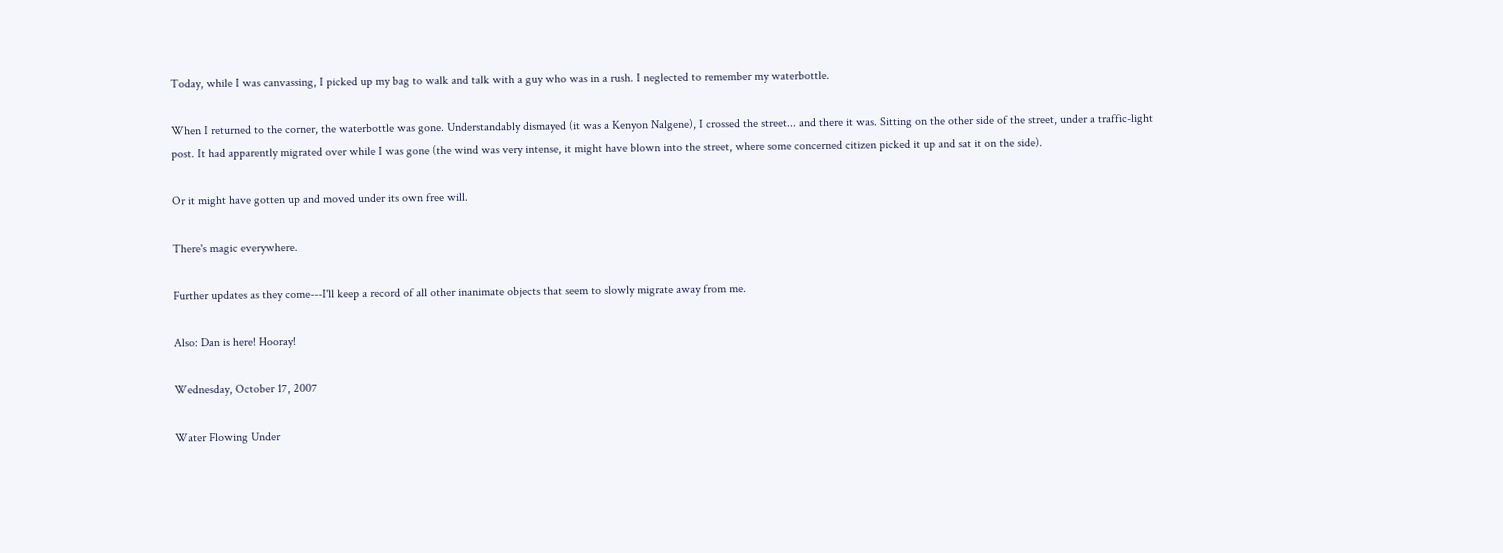Today, while I was canvassing, I picked up my bag to walk and talk with a guy who was in a rush. I neglected to remember my waterbottle.

When I returned to the corner, the waterbottle was gone. Understandably dismayed (it was a Kenyon Nalgene), I crossed the street... and there it was. Sitting on the other side of the street, under a traffic-light post. It had apparently migrated over while I was gone (the wind was very intense, it might have blown into the street, where some concerned citizen picked it up and sat it on the side).

Or it might have gotten up and moved under its own free will.

There's magic everywhere.

Further updates as they come---I'll keep a record of all other inanimate objects that seem to slowly migrate away from me.

Also: Dan is here! Hooray!

Wednesday, October 17, 2007

Water Flowing Under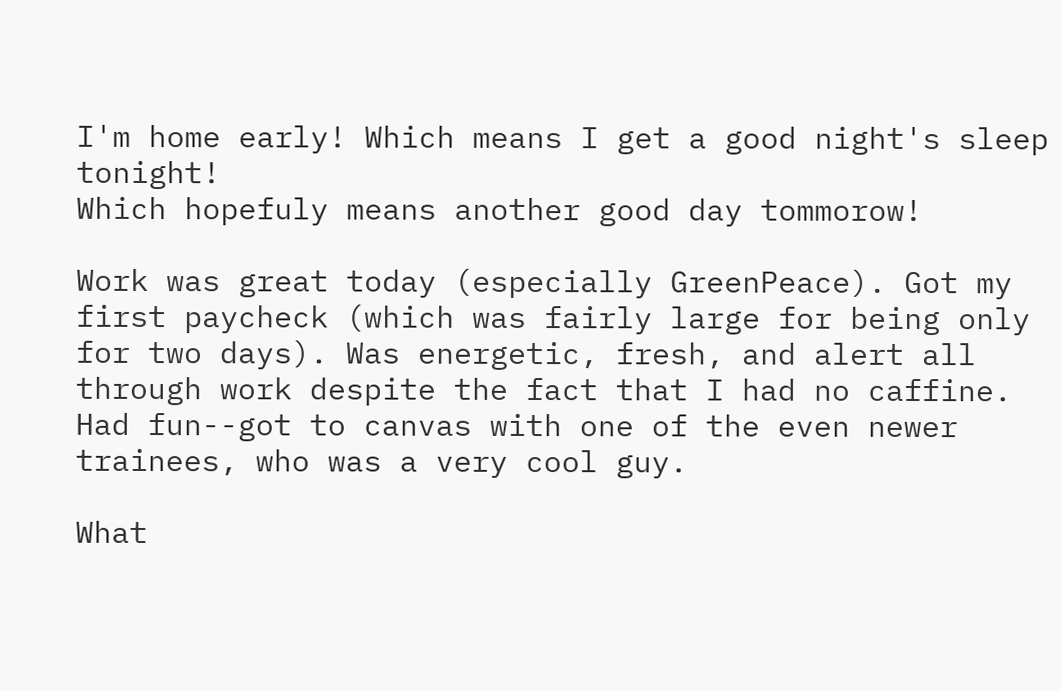I'm home early! Which means I get a good night's sleep tonight!
Which hopefuly means another good day tommorow!

Work was great today (especially GreenPeace). Got my first paycheck (which was fairly large for being only for two days). Was energetic, fresh, and alert all through work despite the fact that I had no caffine. Had fun--got to canvas with one of the even newer trainees, who was a very cool guy.

What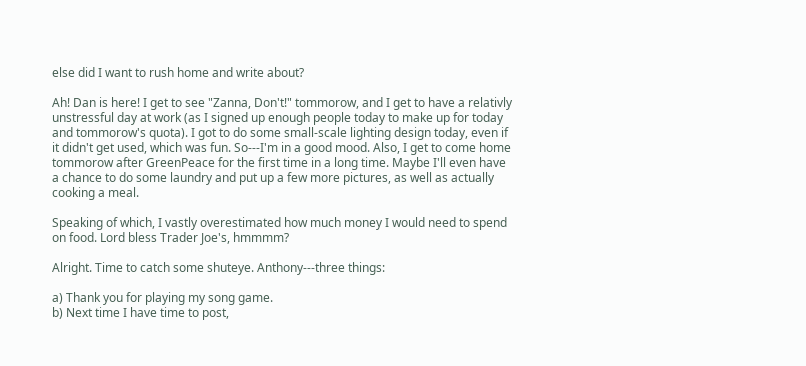else did I want to rush home and write about?

Ah! Dan is here! I get to see "Zanna, Don't!" tommorow, and I get to have a relativly unstressful day at work (as I signed up enough people today to make up for today and tommorow's quota). I got to do some small-scale lighting design today, even if it didn't get used, which was fun. So---I'm in a good mood. Also, I get to come home tommorow after GreenPeace for the first time in a long time. Maybe I'll even have a chance to do some laundry and put up a few more pictures, as well as actually cooking a meal.

Speaking of which, I vastly overestimated how much money I would need to spend on food. Lord bless Trader Joe's, hmmmm?

Alright. Time to catch some shuteye. Anthony---three things:

a) Thank you for playing my song game.
b) Next time I have time to post,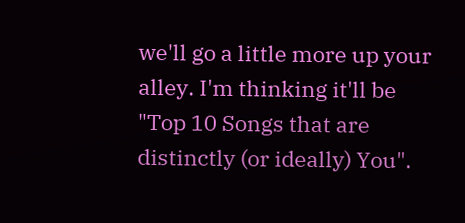we'll go a little more up your alley. I'm thinking it'll be "Top 10 Songs that are distinctly (or ideally) You".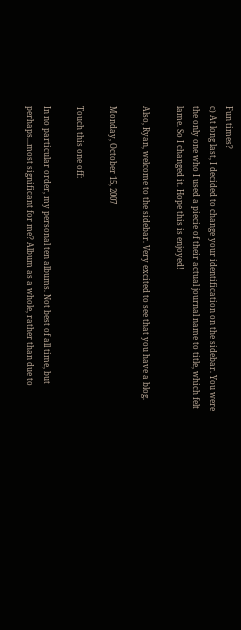Fun times?
c) At long last, I decided to change your identification on the sidebar. You were the only one who I used a piecie of their actual journal name to title, which felt lame. So I changed it. Hope this is enjoyed!

Also, Ryan, welcome to the sidebar. Very excited to see that you have a blog.

Monday, October 15, 2007

Touch this one off:

In no particular order, my personal ten albums. Not best of all time, but perhaps...most significant for me? Album as a whole, rather than due to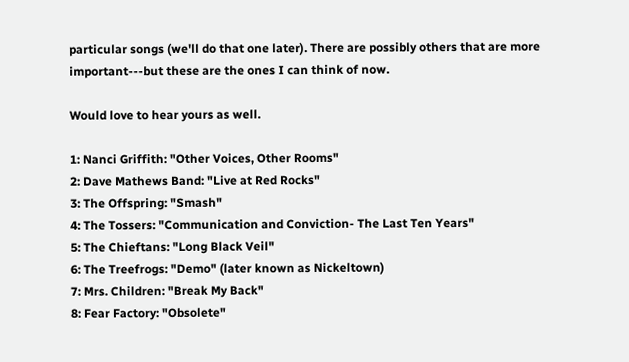particular songs (we'll do that one later). There are possibly others that are more important---but these are the ones I can think of now.

Would love to hear yours as well.

1: Nanci Griffith: "Other Voices, Other Rooms"
2: Dave Mathews Band: "Live at Red Rocks"
3: The Offspring: "Smash"
4: The Tossers: "Communication and Conviction- The Last Ten Years"
5: The Chieftans: "Long Black Veil"
6: The Treefrogs: "Demo" (later known as Nickeltown)
7: Mrs. Children: "Break My Back"
8: Fear Factory: "Obsolete"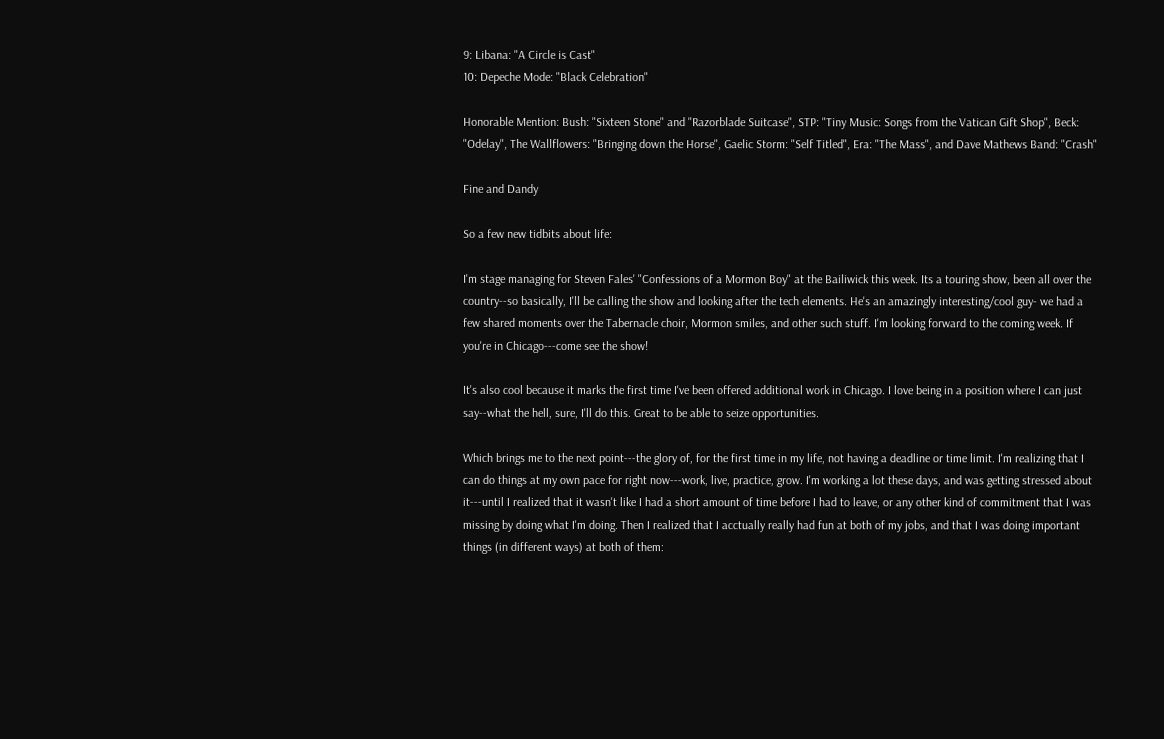9: Libana: "A Circle is Cast"
10: Depeche Mode: "Black Celebration"

Honorable Mention: Bush: "Sixteen Stone" and "Razorblade Suitcase", STP: "Tiny Music: Songs from the Vatican Gift Shop", Beck: "Odelay", The Wallflowers: "Bringing down the Horse", Gaelic Storm: "Self Titled", Era: "The Mass", and Dave Mathews Band: "Crash"

Fine and Dandy

So a few new tidbits about life:

I'm stage managing for Steven Fales' "Confessions of a Mormon Boy" at the Bailiwick this week. Its a touring show, been all over the country--so basically, I'll be calling the show and looking after the tech elements. He's an amazingly interesting/cool guy- we had a few shared moments over the Tabernacle choir, Mormon smiles, and other such stuff. I'm looking forward to the coming week. If you're in Chicago---come see the show!

It's also cool because it marks the first time I've been offered additional work in Chicago. I love being in a position where I can just say--what the hell, sure, I'll do this. Great to be able to seize opportunities.

Which brings me to the next point---the glory of, for the first time in my life, not having a deadline or time limit. I'm realizing that I can do things at my own pace for right now---work, live, practice, grow. I'm working a lot these days, and was getting stressed about it---until I realized that it wasn't like I had a short amount of time before I had to leave, or any other kind of commitment that I was missing by doing what I'm doing. Then I realized that I acctually really had fun at both of my jobs, and that I was doing important things (in different ways) at both of them: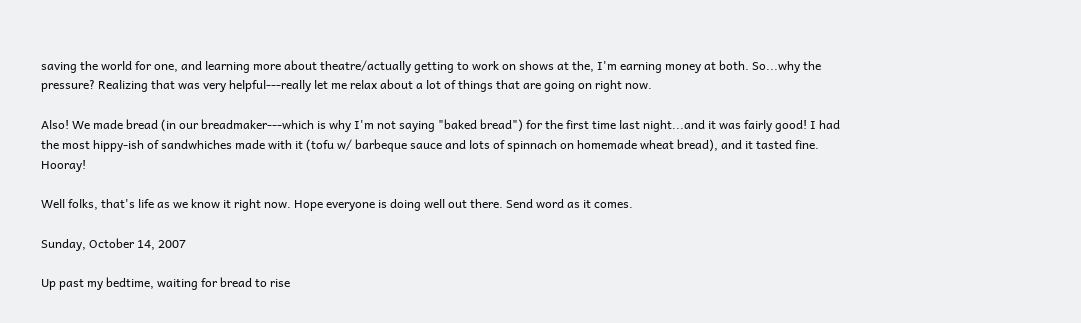saving the world for one, and learning more about theatre/actually getting to work on shows at the, I'm earning money at both. So...why the pressure? Realizing that was very helpful---really let me relax about a lot of things that are going on right now.

Also! We made bread (in our breadmaker---which is why I'm not saying "baked bread") for the first time last night...and it was fairly good! I had the most hippy-ish of sandwhiches made with it (tofu w/ barbeque sauce and lots of spinnach on homemade wheat bread), and it tasted fine. Hooray!

Well folks, that's life as we know it right now. Hope everyone is doing well out there. Send word as it comes.

Sunday, October 14, 2007

Up past my bedtime, waiting for bread to rise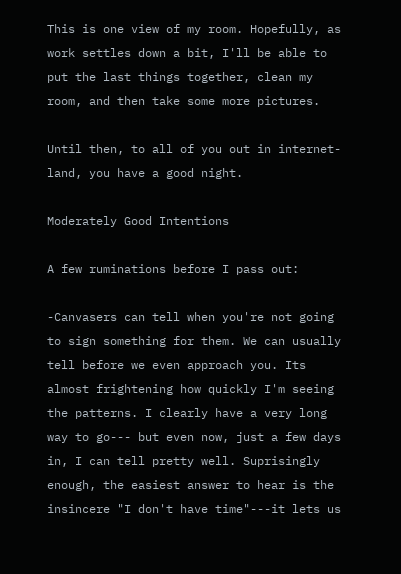This is one view of my room. Hopefully, as work settles down a bit, I'll be able to put the last things together, clean my room, and then take some more pictures.

Until then, to all of you out in internet-land, you have a good night.

Moderately Good Intentions

A few ruminations before I pass out:

-Canvasers can tell when you're not going to sign something for them. We can usually tell before we even approach you. Its almost frightening how quickly I'm seeing the patterns. I clearly have a very long way to go--- but even now, just a few days in, I can tell pretty well. Suprisingly enough, the easiest answer to hear is the insincere "I don't have time"---it lets us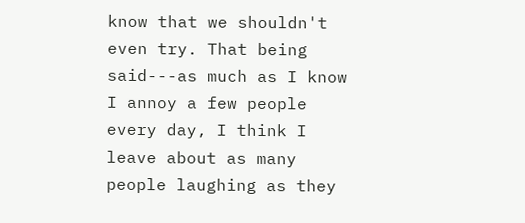know that we shouldn't even try. That being said---as much as I know I annoy a few people every day, I think I leave about as many people laughing as they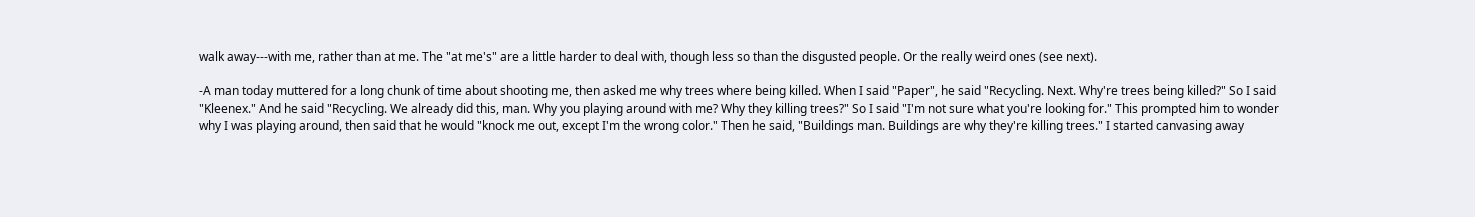walk away---with me, rather than at me. The "at me's" are a little harder to deal with, though less so than the disgusted people. Or the really weird ones (see next).

-A man today muttered for a long chunk of time about shooting me, then asked me why trees where being killed. When I said "Paper", he said "Recycling. Next. Why're trees being killed?" So I said "Kleenex." And he said "Recycling. We already did this, man. Why you playing around with me? Why they killing trees?" So I said "I'm not sure what you're looking for." This prompted him to wonder why I was playing around, then said that he would "knock me out, except I'm the wrong color." Then he said, "Buildings man. Buildings are why they're killing trees." I started canvasing away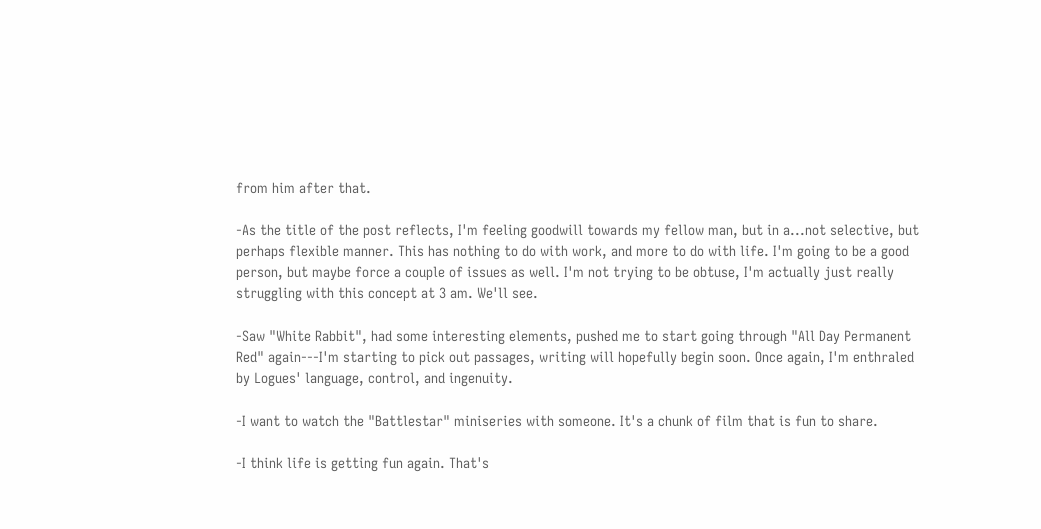from him after that.

-As the title of the post reflects, I'm feeling goodwill towards my fellow man, but in a...not selective, but perhaps flexible manner. This has nothing to do with work, and more to do with life. I'm going to be a good person, but maybe force a couple of issues as well. I'm not trying to be obtuse, I'm actually just really struggling with this concept at 3 am. We'll see.

-Saw "White Rabbit", had some interesting elements, pushed me to start going through "All Day Permanent Red" again---I'm starting to pick out passages, writing will hopefully begin soon. Once again, I'm enthraled by Logues' language, control, and ingenuity.

-I want to watch the "Battlestar" miniseries with someone. It's a chunk of film that is fun to share.

-I think life is getting fun again. That's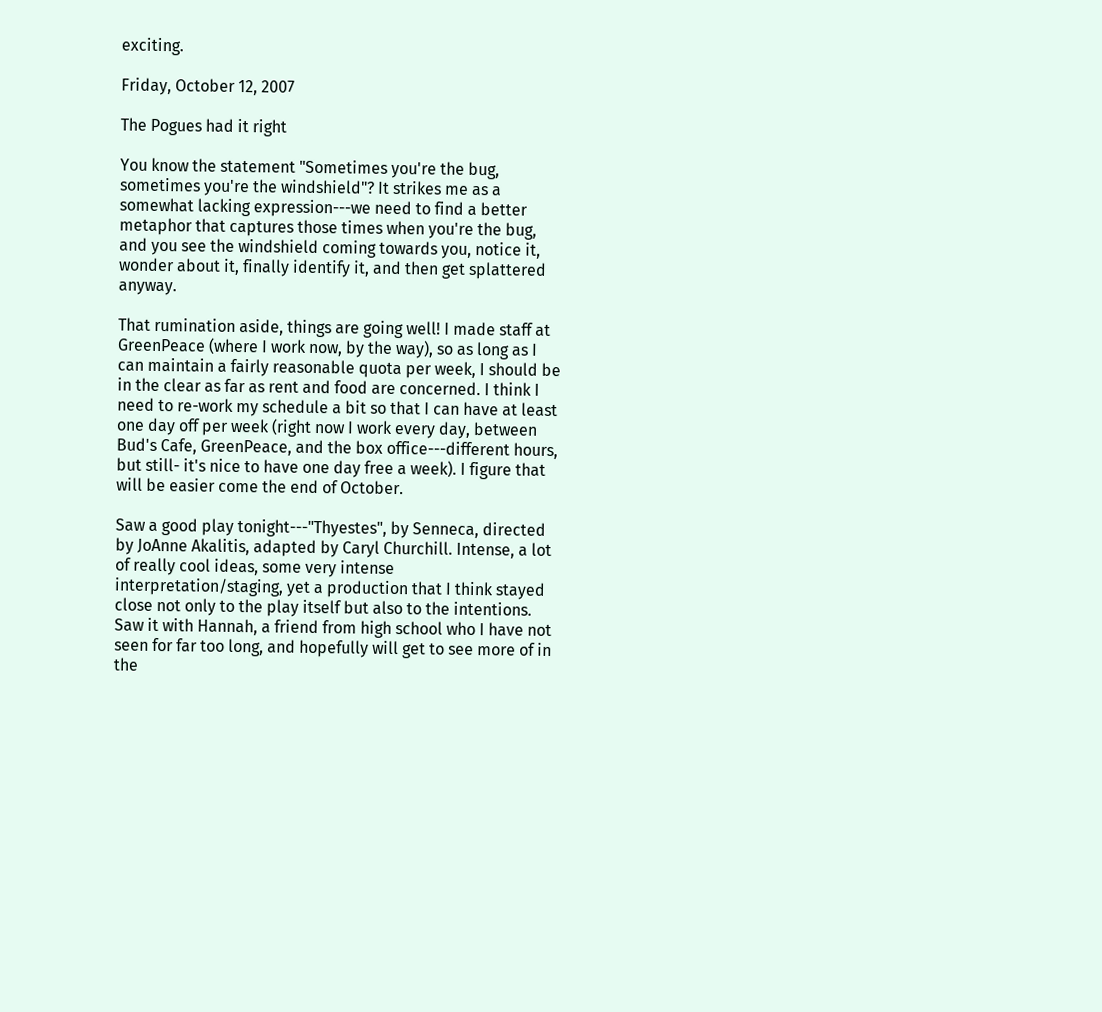exciting.

Friday, October 12, 2007

The Pogues had it right

You know the statement "Sometimes you're the bug, sometimes you're the windshield"? It strikes me as a somewhat lacking expression---we need to find a better metaphor that captures those times when you're the bug, and you see the windshield coming towards you, notice it, wonder about it, finally identify it, and then get splattered anyway.

That rumination aside, things are going well! I made staff at GreenPeace (where I work now, by the way), so as long as I can maintain a fairly reasonable quota per week, I should be in the clear as far as rent and food are concerned. I think I need to re-work my schedule a bit so that I can have at least one day off per week (right now I work every day, between Bud's Cafe, GreenPeace, and the box office---different hours, but still- it's nice to have one day free a week). I figure that will be easier come the end of October.

Saw a good play tonight---"Thyestes", by Senneca, directed by JoAnne Akalitis, adapted by Caryl Churchill. Intense, a lot of really cool ideas, some very intense interpretation/staging, yet a production that I think stayed close not only to the play itself but also to the intentions. Saw it with Hannah, a friend from high school who I have not seen for far too long, and hopefully will get to see more of in the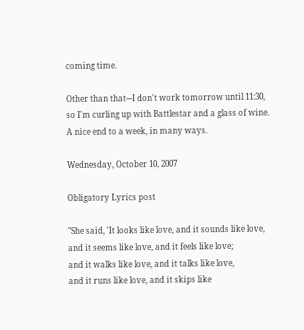coming time.

Other than that---I don't work tomorrow until 11:30, so I'm curling up with Battlestar and a glass of wine. A nice end to a week, in many ways.

Wednesday, October 10, 2007

Obligatory Lyrics post

"She said, 'It looks like love, and it sounds like love,
and it seems like love, and it feels like love;
and it walks like love, and it talks like love,
and it runs like love, and it skips like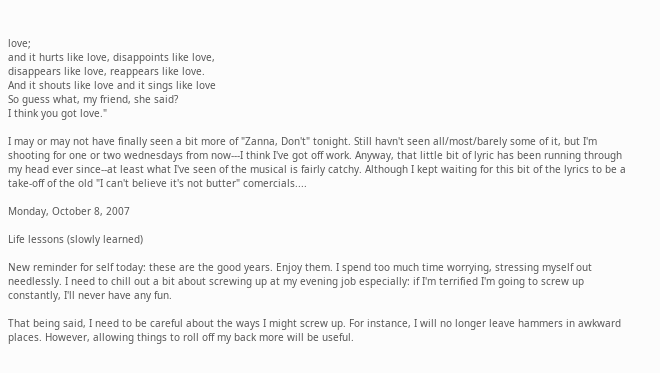love;
and it hurts like love, disappoints like love,
disappears like love, reappears like love.
And it shouts like love and it sings like love
So guess what, my friend, she said?
I think you got love."

I may or may not have finally seen a bit more of "Zanna, Don't" tonight. Still havn't seen all/most/barely some of it, but I'm shooting for one or two wednesdays from now---I think I've got off work. Anyway, that little bit of lyric has been running through my head ever since--at least what I've seen of the musical is fairly catchy. Although I kept waiting for this bit of the lyrics to be a take-off of the old "I can't believe it's not butter" comercials....

Monday, October 8, 2007

Life lessons (slowly learned)

New reminder for self today: these are the good years. Enjoy them. I spend too much time worrying, stressing myself out needlessly. I need to chill out a bit about screwing up at my evening job especially: if I'm terrified I'm going to screw up constantly, I'll never have any fun.

That being said, I need to be careful about the ways I might screw up. For instance, I will no longer leave hammers in awkward places. However, allowing things to roll off my back more will be useful.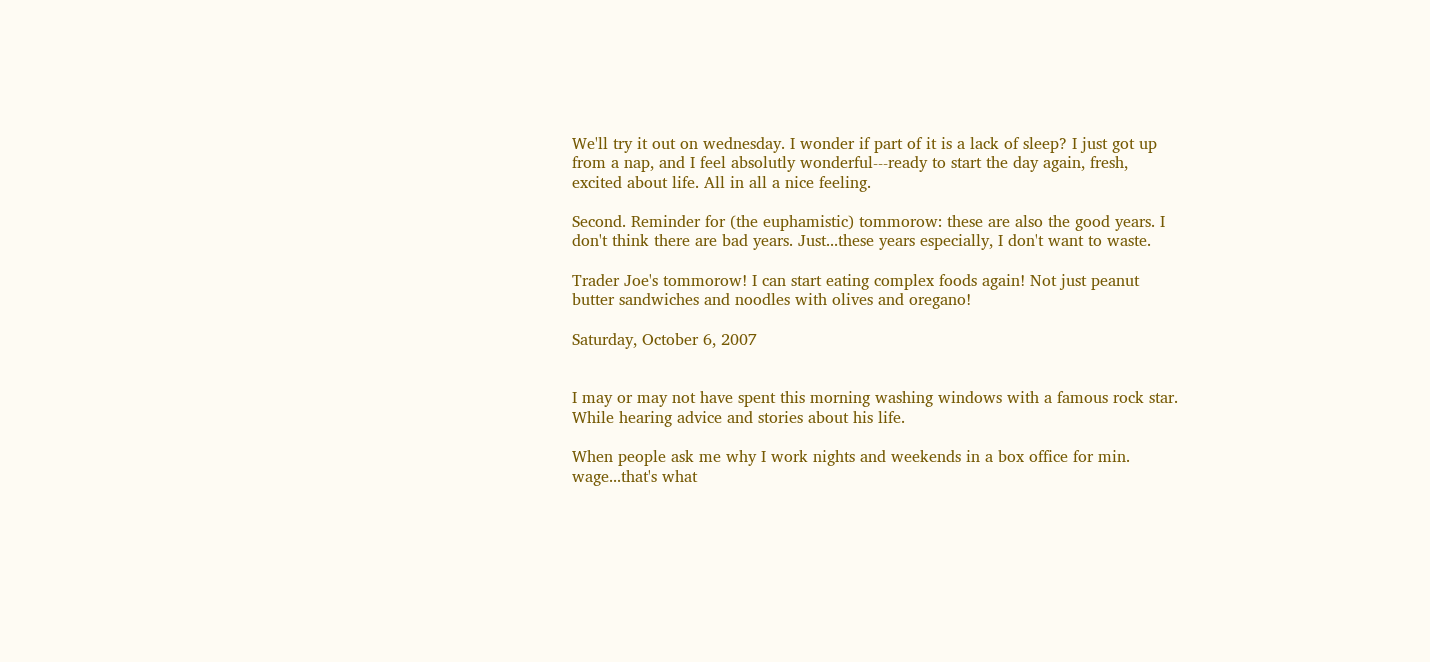We'll try it out on wednesday. I wonder if part of it is a lack of sleep? I just got up from a nap, and I feel absolutly wonderful---ready to start the day again, fresh, excited about life. All in all a nice feeling.

Second. Reminder for (the euphamistic) tommorow: these are also the good years. I don't think there are bad years. Just...these years especially, I don't want to waste.

Trader Joe's tommorow! I can start eating complex foods again! Not just peanut butter sandwiches and noodles with olives and oregano!

Saturday, October 6, 2007


I may or may not have spent this morning washing windows with a famous rock star. While hearing advice and stories about his life.

When people ask me why I work nights and weekends in a box office for min. wage...that's what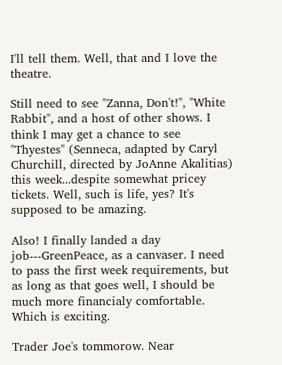I'll tell them. Well, that and I love the theatre.

Still need to see "Zanna, Don't!", "White Rabbit", and a host of other shows. I think I may get a chance to see "Thyestes" (Senneca, adapted by Caryl Churchill, directed by JoAnne Akalitias) this week...despite somewhat pricey tickets. Well, such is life, yes? It's supposed to be amazing.

Also! I finally landed a day job---GreenPeace, as a canvaser. I need to pass the first week requirements, but as long as that goes well, I should be much more financialy comfortable. Which is exciting.

Trader Joe's tommorow. Near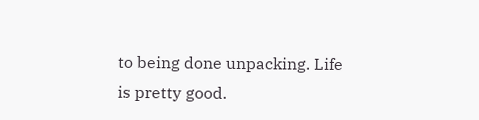to being done unpacking. Life is pretty good.